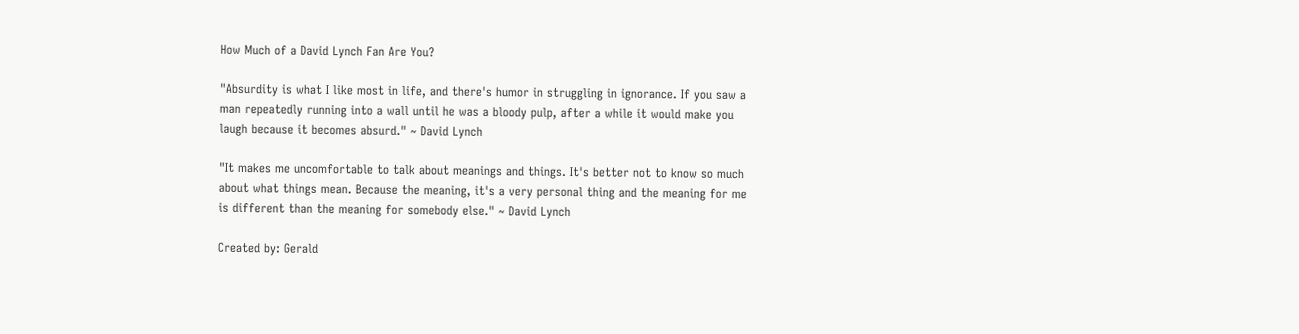How Much of a David Lynch Fan Are You?

"Absurdity is what I like most in life, and there's humor in struggling in ignorance. If you saw a man repeatedly running into a wall until he was a bloody pulp, after a while it would make you laugh because it becomes absurd." ~ David Lynch

"It makes me uncomfortable to talk about meanings and things. It's better not to know so much about what things mean. Because the meaning, it's a very personal thing and the meaning for me is different than the meaning for somebody else." ~ David Lynch

Created by: Gerald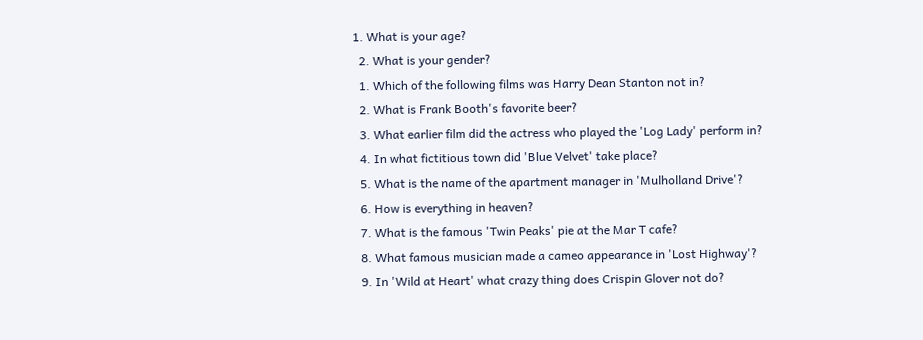1. What is your age?
  2. What is your gender?
  1. Which of the following films was Harry Dean Stanton not in?
  2. What is Frank Booth's favorite beer?
  3. What earlier film did the actress who played the 'Log Lady' perform in?
  4. In what fictitious town did 'Blue Velvet' take place?
  5. What is the name of the apartment manager in 'Mulholland Drive'?
  6. How is everything in heaven?
  7. What is the famous 'Twin Peaks' pie at the Mar T cafe?
  8. What famous musician made a cameo appearance in 'Lost Highway'?
  9. In 'Wild at Heart' what crazy thing does Crispin Glover not do?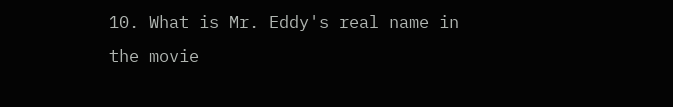10. What is Mr. Eddy's real name in the movie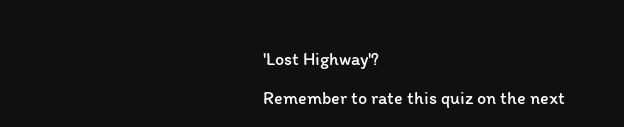'Lost Highway'?

Remember to rate this quiz on the next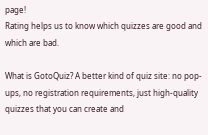page!
Rating helps us to know which quizzes are good and which are bad.

What is GotoQuiz? A better kind of quiz site: no pop-ups, no registration requirements, just high-quality quizzes that you can create and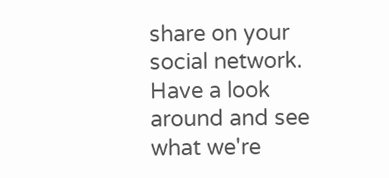share on your social network. Have a look around and see what we're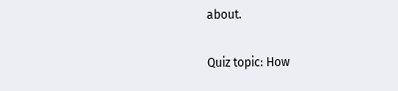about.

Quiz topic: How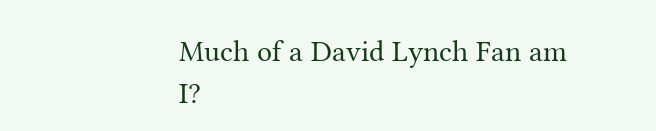Much of a David Lynch Fan am I?